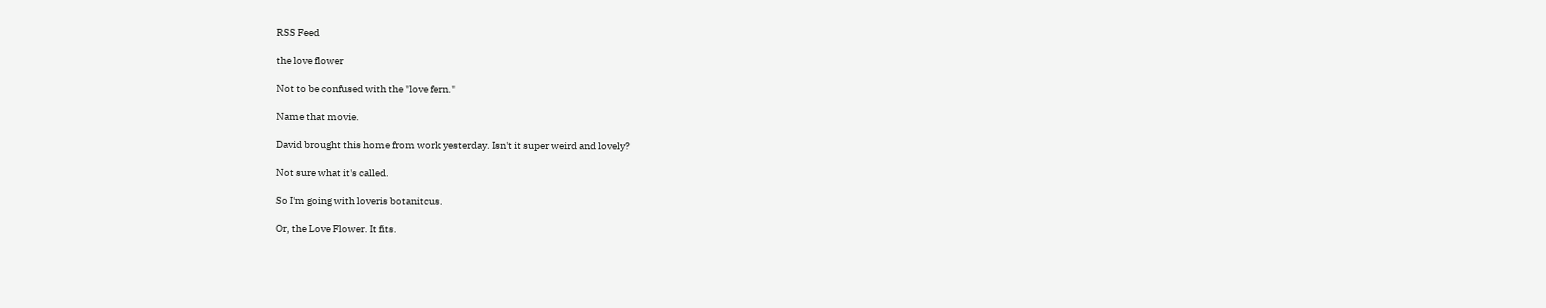RSS Feed

the love flower

Not to be confused with the "love fern."

Name that movie.

David brought this home from work yesterday. Isn't it super weird and lovely?

Not sure what it's called.

So I'm going with loveris botanitcus.

Or, the Love Flower. It fits.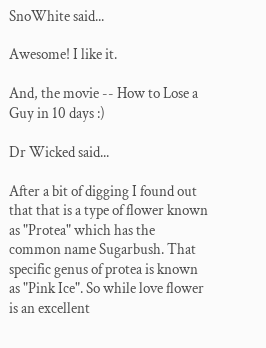SnoWhite said...

Awesome! I like it.

And, the movie -- How to Lose a Guy in 10 days :)

Dr Wicked said...

After a bit of digging I found out that that is a type of flower known as "Protea" which has the common name Sugarbush. That specific genus of protea is known as "Pink Ice". So while love flower is an excellent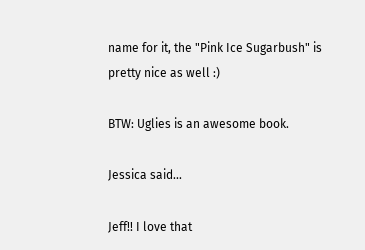name for it, the "Pink Ice Sugarbush" is pretty nice as well :)

BTW: Uglies is an awesome book.

Jessica said...

Jeff!! I love that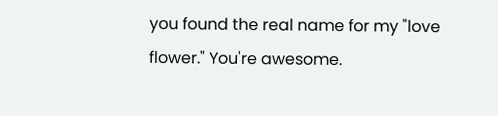you found the real name for my "love flower." You're awesome.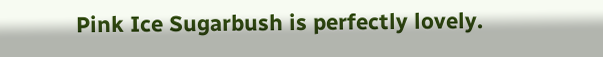Pink Ice Sugarbush is perfectly lovely.